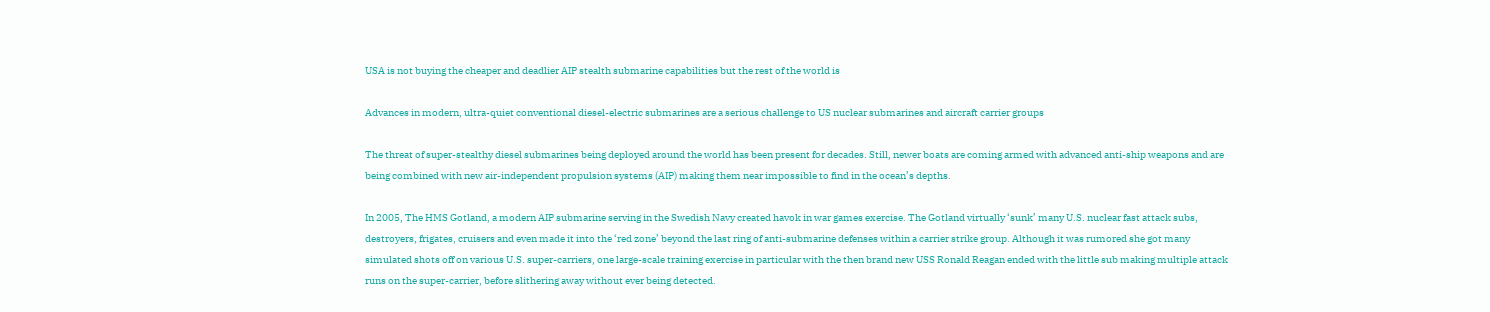USA is not buying the cheaper and deadlier AIP stealth submarine capabilities but the rest of the world is

Advances in modern, ultra-quiet conventional diesel-electric submarines are a serious challenge to US nuclear submarines and aircraft carrier groups

The threat of super-stealthy diesel submarines being deployed around the world has been present for decades. Still, newer boats are coming armed with advanced anti-ship weapons and are being combined with new air-independent propulsion systems (AIP) making them near impossible to find in the ocean’s depths.

In 2005, The HMS Gotland, a modern AIP submarine serving in the Swedish Navy created havok in war games exercise. The Gotland virtually ‘sunk’ many U.S. nuclear fast attack subs, destroyers, frigates, cruisers and even made it into the ‘red zone’ beyond the last ring of anti-submarine defenses within a carrier strike group. Although it was rumored she got many simulated shots off on various U.S. super-carriers, one large-scale training exercise in particular with the then brand new USS Ronald Reagan ended with the little sub making multiple attack runs on the super-carrier, before slithering away without ever being detected.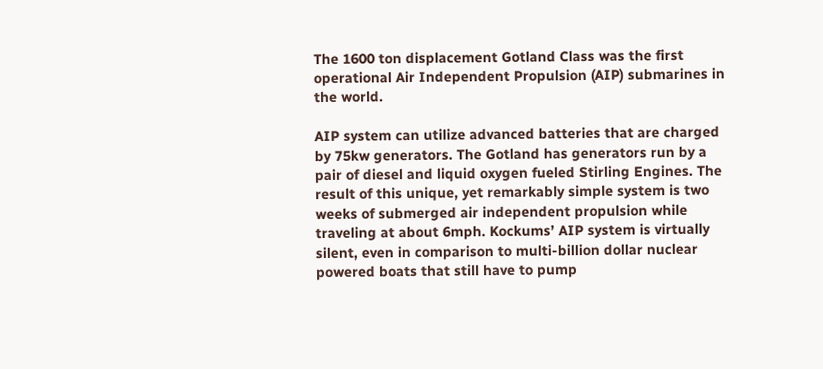The 1600 ton displacement Gotland Class was the first operational Air Independent Propulsion (AIP) submarines in the world.

AIP system can utilize advanced batteries that are charged by 75kw generators. The Gotland has generators run by a pair of diesel and liquid oxygen fueled Stirling Engines. The result of this unique, yet remarkably simple system is two weeks of submerged air independent propulsion while traveling at about 6mph. Kockums’ AIP system is virtually silent, even in comparison to multi-billion dollar nuclear powered boats that still have to pump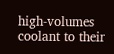high-volumes coolant to their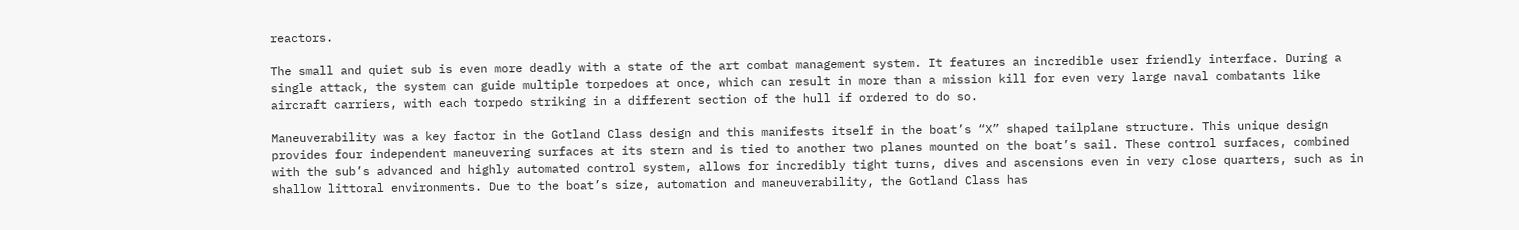reactors.

The small and quiet sub is even more deadly with a state of the art combat management system. It features an incredible user friendly interface. During a single attack, the system can guide multiple torpedoes at once, which can result in more than a mission kill for even very large naval combatants like aircraft carriers, with each torpedo striking in a different section of the hull if ordered to do so.

Maneuverability was a key factor in the Gotland Class design and this manifests itself in the boat’s “X” shaped tailplane structure. This unique design provides four independent maneuvering surfaces at its stern and is tied to another two planes mounted on the boat’s sail. These control surfaces, combined with the sub’s advanced and highly automated control system, allows for incredibly tight turns, dives and ascensions even in very close quarters, such as in shallow littoral environments. Due to the boat’s size, automation and maneuverability, the Gotland Class has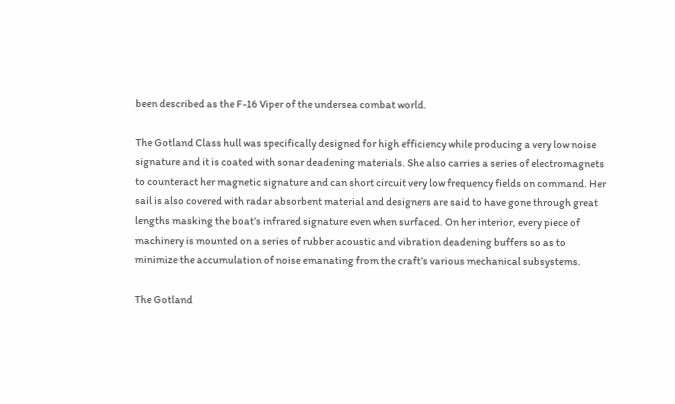been described as the F-16 Viper of the undersea combat world.

The Gotland Class hull was specifically designed for high efficiency while producing a very low noise signature and it is coated with sonar deadening materials. She also carries a series of electromagnets to counteract her magnetic signature and can short circuit very low frequency fields on command. Her sail is also covered with radar absorbent material and designers are said to have gone through great lengths masking the boat’s infrared signature even when surfaced. On her interior, every piece of machinery is mounted on a series of rubber acoustic and vibration deadening buffers so as to minimize the accumulation of noise emanating from the craft’s various mechanical subsystems.

The Gotland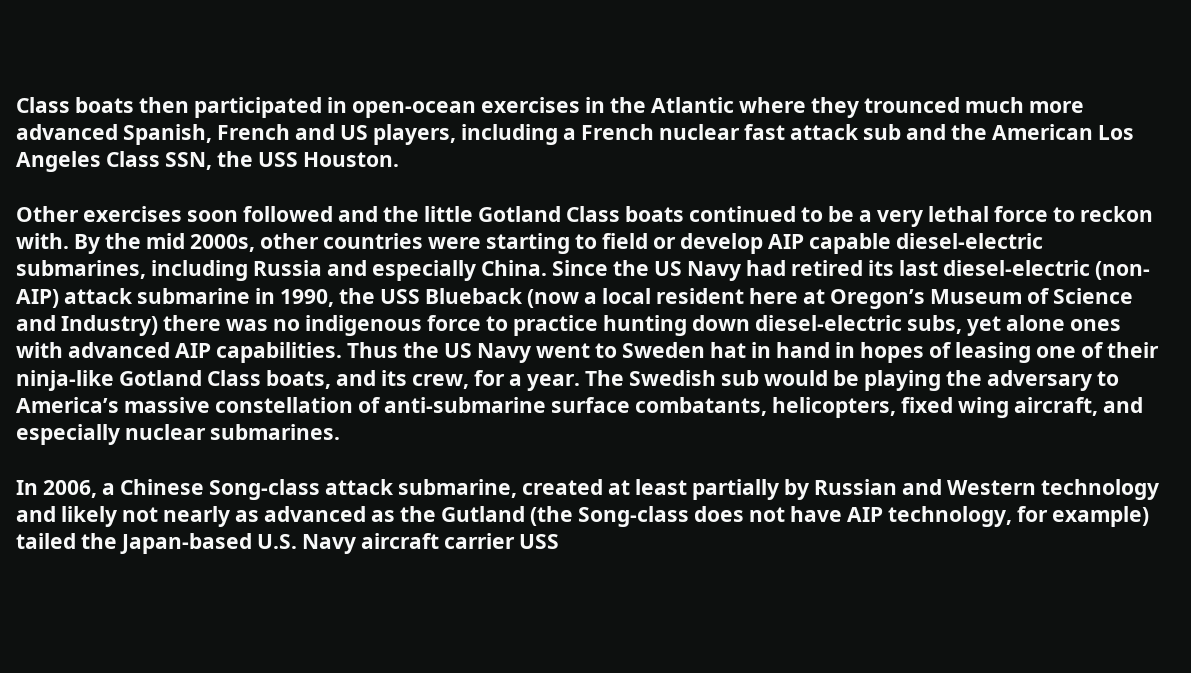Class boats then participated in open-ocean exercises in the Atlantic where they trounced much more advanced Spanish, French and US players, including a French nuclear fast attack sub and the American Los Angeles Class SSN, the USS Houston.

Other exercises soon followed and the little Gotland Class boats continued to be a very lethal force to reckon with. By the mid 2000s, other countries were starting to field or develop AIP capable diesel-electric submarines, including Russia and especially China. Since the US Navy had retired its last diesel-electric (non-AIP) attack submarine in 1990, the USS Blueback (now a local resident here at Oregon’s Museum of Science and Industry) there was no indigenous force to practice hunting down diesel-electric subs, yet alone ones with advanced AIP capabilities. Thus the US Navy went to Sweden hat in hand in hopes of leasing one of their ninja-like Gotland Class boats, and its crew, for a year. The Swedish sub would be playing the adversary to America’s massive constellation of anti-submarine surface combatants, helicopters, fixed wing aircraft, and especially nuclear submarines.

In 2006, a Chinese Song-class attack submarine, created at least partially by Russian and Western technology and likely not nearly as advanced as the Gutland (the Song-class does not have AIP technology, for example) tailed the Japan-based U.S. Navy aircraft carrier USS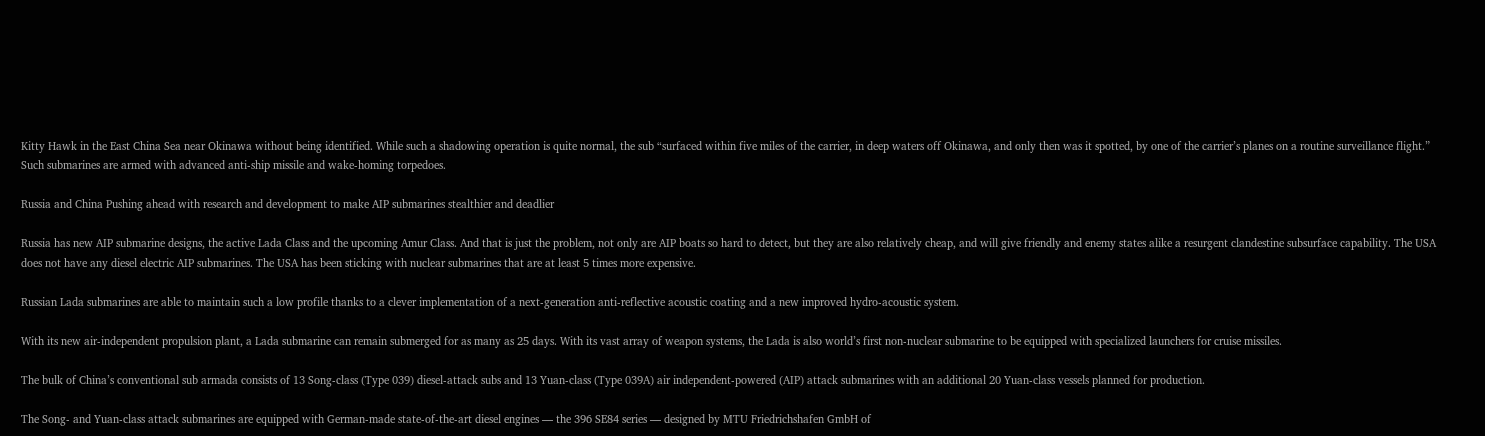Kitty Hawk in the East China Sea near Okinawa without being identified. While such a shadowing operation is quite normal, the sub “surfaced within five miles of the carrier, in deep waters off Okinawa, and only then was it spotted, by one of the carrier’s planes on a routine surveillance flight.” Such submarines are armed with advanced anti-ship missile and wake-homing torpedoes.

Russia and China Pushing ahead with research and development to make AIP submarines stealthier and deadlier

Russia has new AIP submarine designs, the active Lada Class and the upcoming Amur Class. And that is just the problem, not only are AIP boats so hard to detect, but they are also relatively cheap, and will give friendly and enemy states alike a resurgent clandestine subsurface capability. The USA does not have any diesel electric AIP submarines. The USA has been sticking with nuclear submarines that are at least 5 times more expensive.

Russian Lada submarines are able to maintain such a low profile thanks to a clever implementation of a next-generation anti-reflective acoustic coating and a new improved hydro-acoustic system.

With its new air-independent propulsion plant, a Lada submarine can remain submerged for as many as 25 days. With its vast array of weapon systems, the Lada is also world’s first non-nuclear submarine to be equipped with specialized launchers for cruise missiles.

The bulk of China’s conventional sub armada consists of 13 Song-class (Type 039) diesel-attack subs and 13 Yuan-class (Type 039A) air independent-powered (AIP) attack submarines with an additional 20 Yuan-class vessels planned for production.

The Song- and Yuan-class attack submarines are equipped with German-made state-of-the-art diesel engines — the 396 SE84 series — designed by MTU Friedrichshafen GmbH of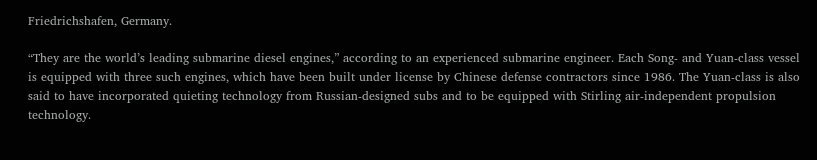Friedrichshafen, Germany.

“They are the world’s leading submarine diesel engines,” according to an experienced submarine engineer. Each Song- and Yuan-class vessel is equipped with three such engines, which have been built under license by Chinese defense contractors since 1986. The Yuan-class is also said to have incorporated quieting technology from Russian-designed subs and to be equipped with Stirling air-independent propulsion technology.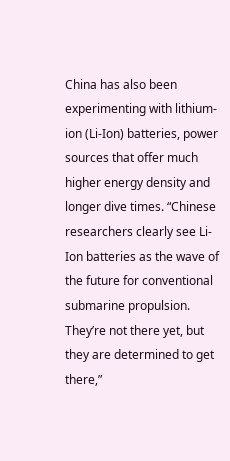China has also been experimenting with lithium-ion (Li-Ion) batteries, power sources that offer much higher energy density and longer dive times. “Chinese researchers clearly see Li-Ion batteries as the wave of the future for conventional submarine propulsion. They’re not there yet, but they are determined to get there,”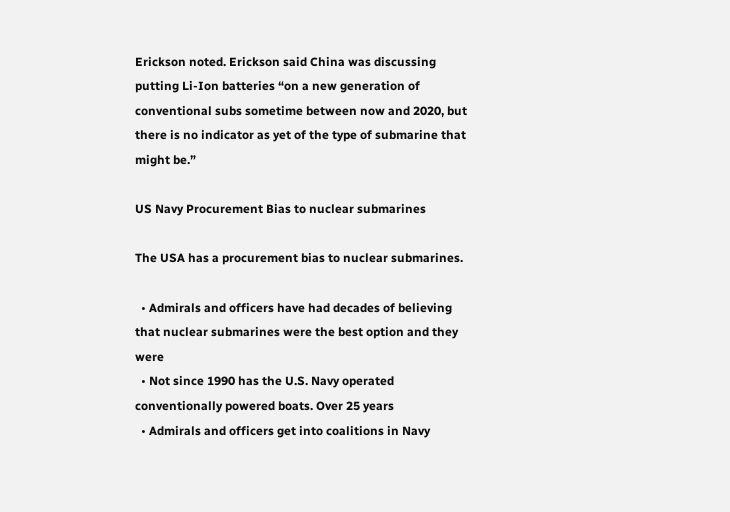Erickson noted. Erickson said China was discussing putting Li-Ion batteries “on a new generation of conventional subs sometime between now and 2020, but there is no indicator as yet of the type of submarine that might be.”

US Navy Procurement Bias to nuclear submarines

The USA has a procurement bias to nuclear submarines.

  • Admirals and officers have had decades of believing that nuclear submarines were the best option and they were
  • Not since 1990 has the U.S. Navy operated conventionally powered boats. Over 25 years
  • Admirals and officers get into coalitions in Navy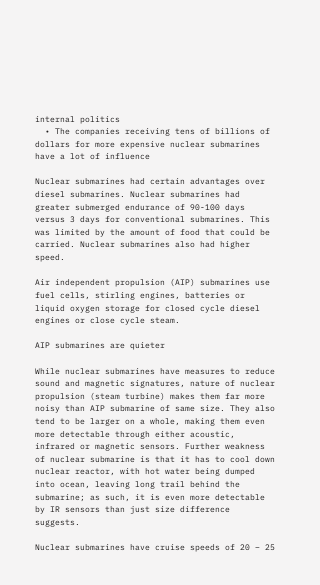internal politics
  • The companies receiving tens of billions of dollars for more expensive nuclear submarines have a lot of influence

Nuclear submarines had certain advantages over diesel submarines. Nuclear submarines had greater submerged endurance of 90-100 days versus 3 days for conventional submarines. This was limited by the amount of food that could be carried. Nuclear submarines also had higher speed.

Air independent propulsion (AIP) submarines use fuel cells, stirling engines, batteries or liquid oxygen storage for closed cycle diesel engines or close cycle steam.

AIP submarines are quieter

While nuclear submarines have measures to reduce sound and magnetic signatures, nature of nuclear propulsion (steam turbine) makes them far more noisy than AIP submarine of same size. They also tend to be larger on a whole, making them even more detectable through either acoustic, infrared or magnetic sensors. Further weakness of nuclear submarine is that it has to cool down nuclear reactor, with hot water being dumped into ocean, leaving long trail behind the submarine; as such, it is even more detectable by IR sensors than just size difference suggests.

Nuclear submarines have cruise speeds of 20 – 25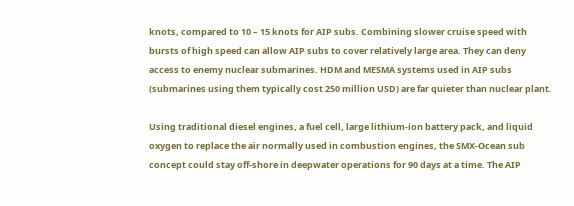knots, compared to 10 – 15 knots for AIP subs. Combining slower cruise speed with bursts of high speed can allow AIP subs to cover relatively large area. They can deny access to enemy nuclear submarines. HDM and MESMA systems used in AIP subs (submarines using them typically cost 250 million USD) are far quieter than nuclear plant.

Using traditional diesel engines, a fuel cell, large lithium-ion battery pack, and liquid oxygen to replace the air normally used in combustion engines, the SMX-Ocean sub concept could stay off-shore in deepwater operations for 90 days at a time. The AIP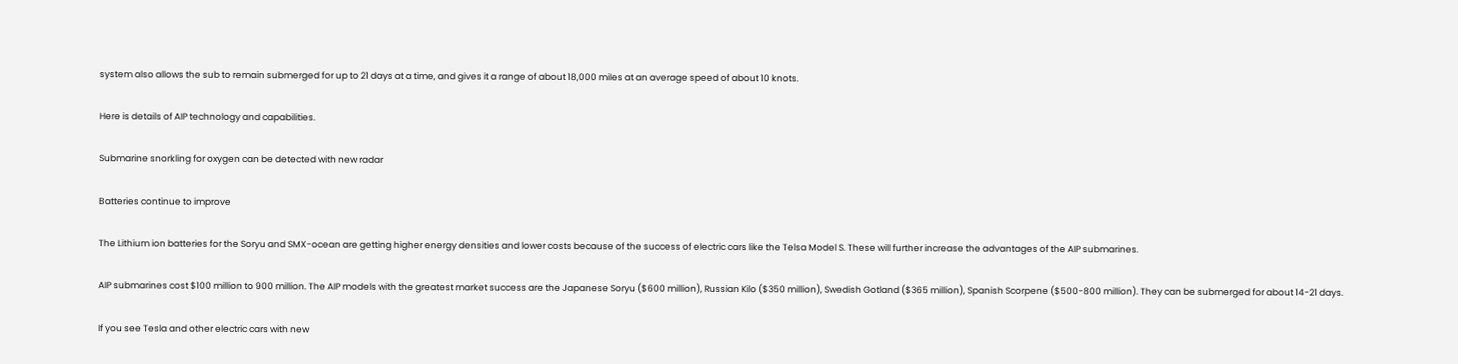system also allows the sub to remain submerged for up to 21 days at a time, and gives it a range of about 18,000 miles at an average speed of about 10 knots.

Here is details of AIP technology and capabilities.

Submarine snorkling for oxygen can be detected with new radar

Batteries continue to improve

The Lithium ion batteries for the Soryu and SMX-ocean are getting higher energy densities and lower costs because of the success of electric cars like the Telsa Model S. These will further increase the advantages of the AIP submarines.

AIP submarines cost $100 million to 900 million. The AIP models with the greatest market success are the Japanese Soryu ($600 million), Russian Kilo ($350 million), Swedish Gotland ($365 million), Spanish Scorpene ($500-800 million). They can be submerged for about 14-21 days.

If you see Tesla and other electric cars with new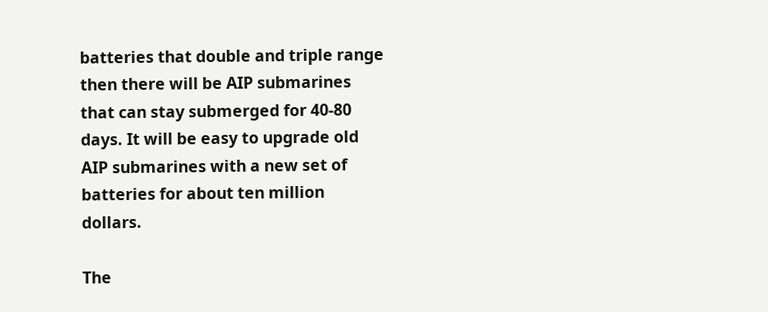batteries that double and triple range then there will be AIP submarines that can stay submerged for 40-80 days. It will be easy to upgrade old AIP submarines with a new set of batteries for about ten million dollars.

The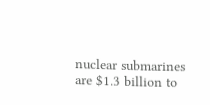nuclear submarines are $1.3 billion to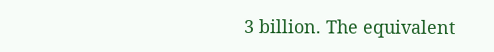3 billion. The equivalent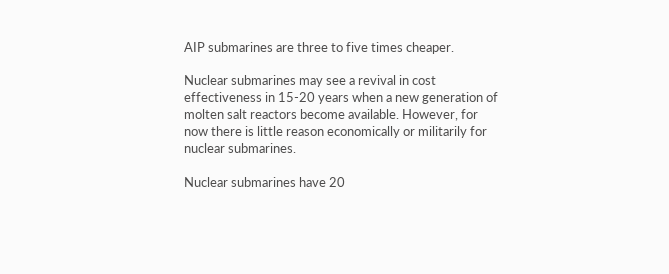AIP submarines are three to five times cheaper.

Nuclear submarines may see a revival in cost effectiveness in 15-20 years when a new generation of molten salt reactors become available. However, for now there is little reason economically or militarily for nuclear submarines.

Nuclear submarines have 20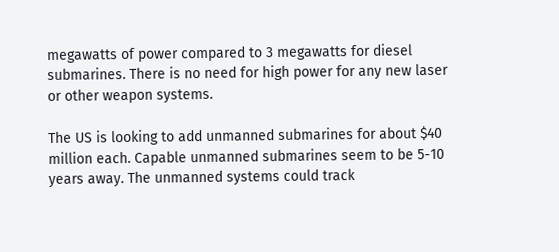megawatts of power compared to 3 megawatts for diesel submarines. There is no need for high power for any new laser or other weapon systems.

The US is looking to add unmanned submarines for about $40 million each. Capable unmanned submarines seem to be 5-10 years away. The unmanned systems could track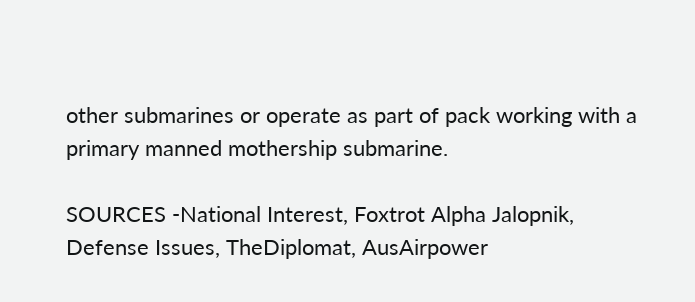other submarines or operate as part of pack working with a primary manned mothership submarine.

SOURCES -National Interest, Foxtrot Alpha Jalopnik, Defense Issues, TheDiplomat, AusAirpower